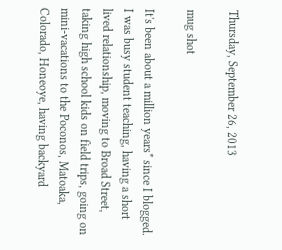Thursday, September 26, 2013

mug shot

It's been about a million years* since I blogged.  I was busy student teaching, having a short lived relationship, moving to Broad Street, taking high school kids on field trips, going on mini-vacations to the Poconos, Matoaka, Colorado, Honeoye, having backyard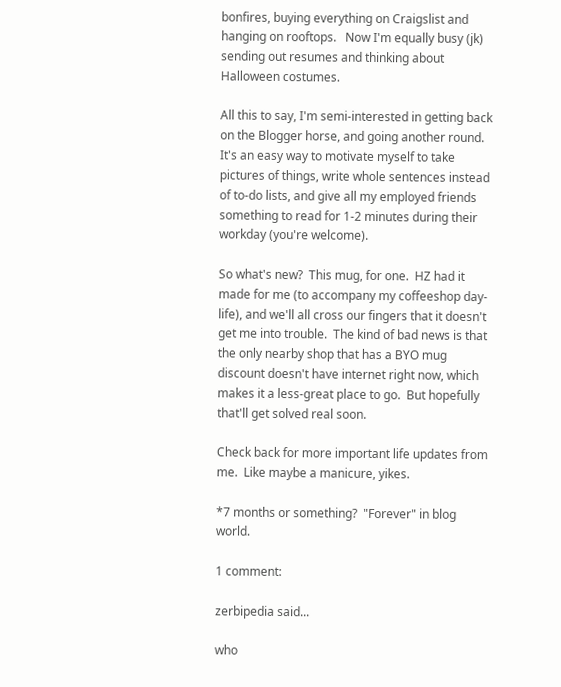bonfires, buying everything on Craigslist and hanging on rooftops.   Now I'm equally busy (jk) sending out resumes and thinking about Halloween costumes.

All this to say, I'm semi-interested in getting back on the Blogger horse, and going another round.  It's an easy way to motivate myself to take pictures of things, write whole sentences instead of to-do lists, and give all my employed friends something to read for 1-2 minutes during their workday (you're welcome).

So what's new?  This mug, for one.  HZ had it made for me (to accompany my coffeeshop day-life), and we'll all cross our fingers that it doesn't get me into trouble.  The kind of bad news is that the only nearby shop that has a BYO mug discount doesn't have internet right now, which makes it a less-great place to go.  But hopefully that'll get solved real soon.

Check back for more important life updates from me.  Like maybe a manicure, yikes.

*7 months or something?  "Forever" in blog world.

1 comment:

zerbipedia said...

who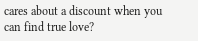cares about a discount when you can find true love?